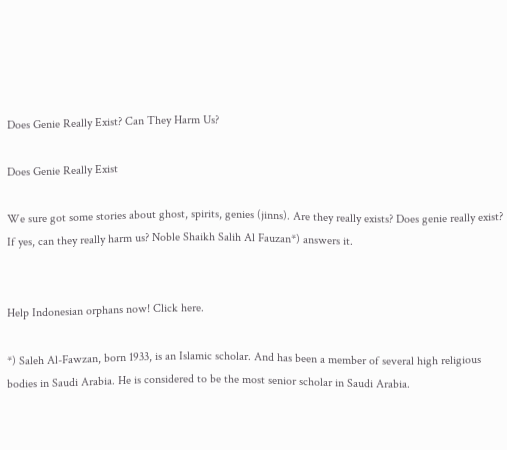Does Genie Really Exist? Can They Harm Us?

Does Genie Really Exist

We sure got some stories about ghost, spirits, genies (jinns). Are they really exists? Does genie really exist? If yes, can they really harm us? Noble Shaikh Salih Al Fauzan*) answers it.


Help Indonesian orphans now! Click here.

*) Saleh Al-Fawzan, born 1933, is an Islamic scholar. And has been a member of several high religious bodies in Saudi Arabia. He is considered to be the most senior scholar in Saudi Arabia.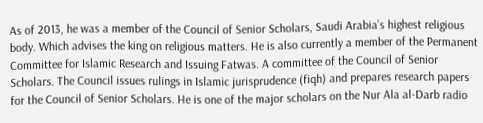As of 2013, he was a member of the Council of Senior Scholars, Saudi Arabia’s highest religious body. Which advises the king on religious matters. He is also currently a member of the Permanent Committee for Islamic Research and Issuing Fatwas. A committee of the Council of Senior Scholars. The Council issues rulings in Islamic jurisprudence (fiqh) and prepares research papers for the Council of Senior Scholars. He is one of the major scholars on the Nur Ala al-Darb radio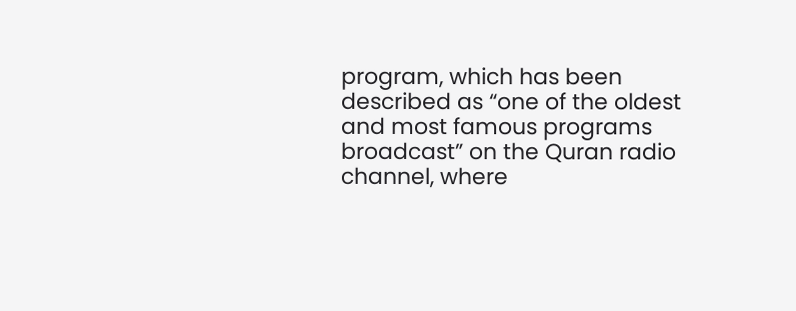program, which has been described as “one of the oldest and most famous programs broadcast” on the Quran radio channel, where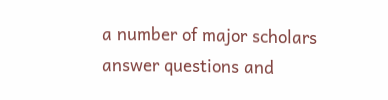a number of major scholars answer questions and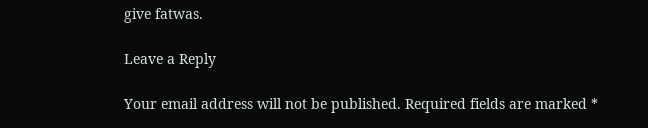give fatwas.

Leave a Reply

Your email address will not be published. Required fields are marked *